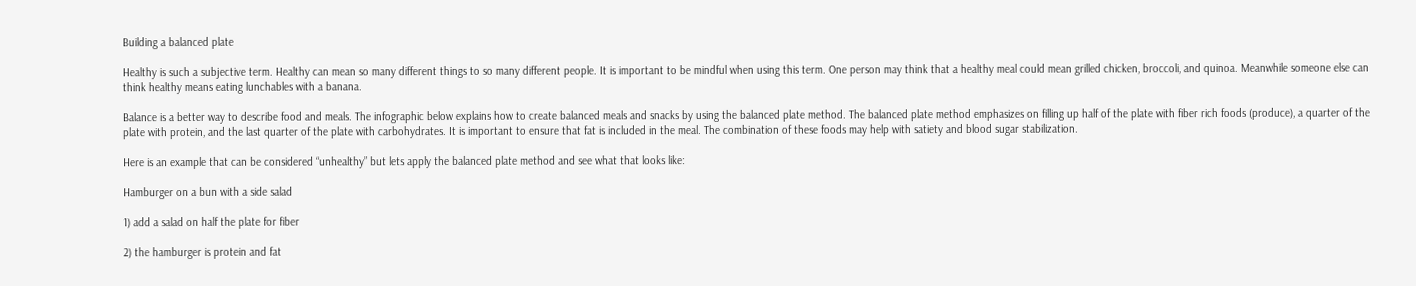Building a balanced plate

Healthy is such a subjective term. Healthy can mean so many different things to so many different people. It is important to be mindful when using this term. One person may think that a healthy meal could mean grilled chicken, broccoli, and quinoa. Meanwhile someone else can think healthy means eating lunchables with a banana.

Balance is a better way to describe food and meals. The infographic below explains how to create balanced meals and snacks by using the balanced plate method. The balanced plate method emphasizes on filling up half of the plate with fiber rich foods (produce), a quarter of the plate with protein, and the last quarter of the plate with carbohydrates. It is important to ensure that fat is included in the meal. The combination of these foods may help with satiety and blood sugar stabilization.

Here is an example that can be considered “unhealthy” but lets apply the balanced plate method and see what that looks like:

Hamburger on a bun with a side salad

1) add a salad on half the plate for fiber

2) the hamburger is protein and fat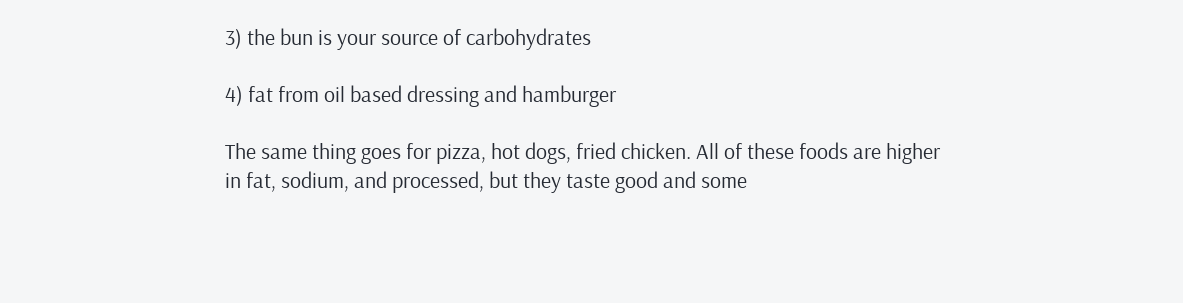3) the bun is your source of carbohydrates

4) fat from oil based dressing and hamburger

The same thing goes for pizza, hot dogs, fried chicken. All of these foods are higher in fat, sodium, and processed, but they taste good and some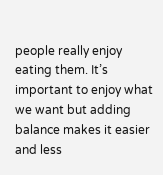people really enjoy eating them. It’s important to enjoy what we want but adding balance makes it easier and less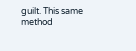guilt. This same method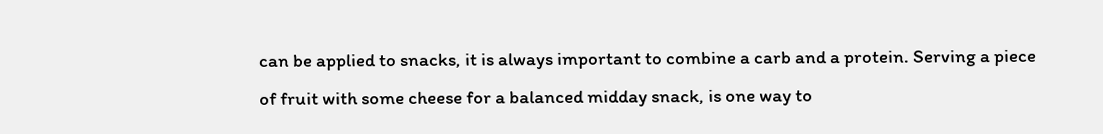can be applied to snacks, it is always important to combine a carb and a protein. Serving a piece of fruit with some cheese for a balanced midday snack, is one way to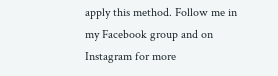apply this method. Follow me in my Facebook group and on Instagram for more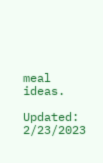meal ideas.

Updated: 2/23/2023